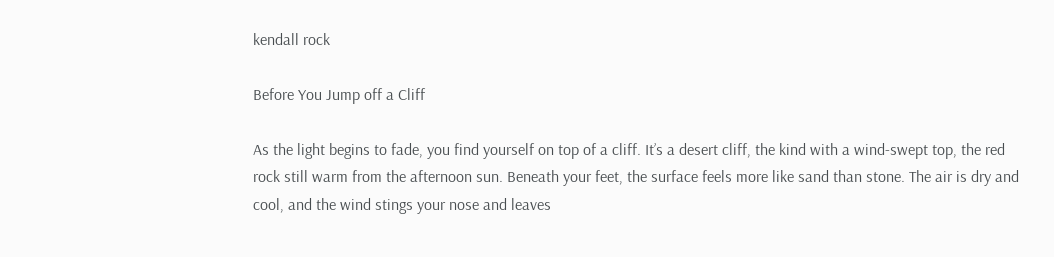kendall rock

Before You Jump off a Cliff

As the light begins to fade, you find yourself on top of a cliff. It’s a desert cliff, the kind with a wind-swept top, the red rock still warm from the afternoon sun. Beneath your feet, the surface feels more like sand than stone. The air is dry and cool, and the wind stings your nose and leaves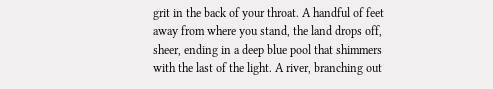grit in the back of your throat. A handful of feet away from where you stand, the land drops off, sheer, ending in a deep blue pool that shimmers with the last of the light. A river, branching out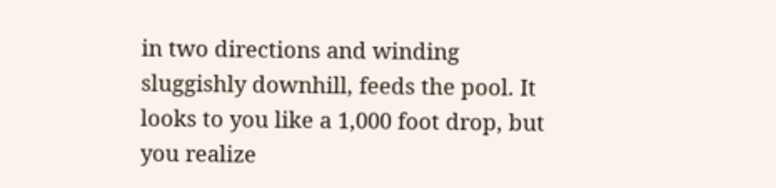in two directions and winding sluggishly downhill, feeds the pool. It looks to you like a 1,000 foot drop, but you realize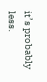it’s probably less.